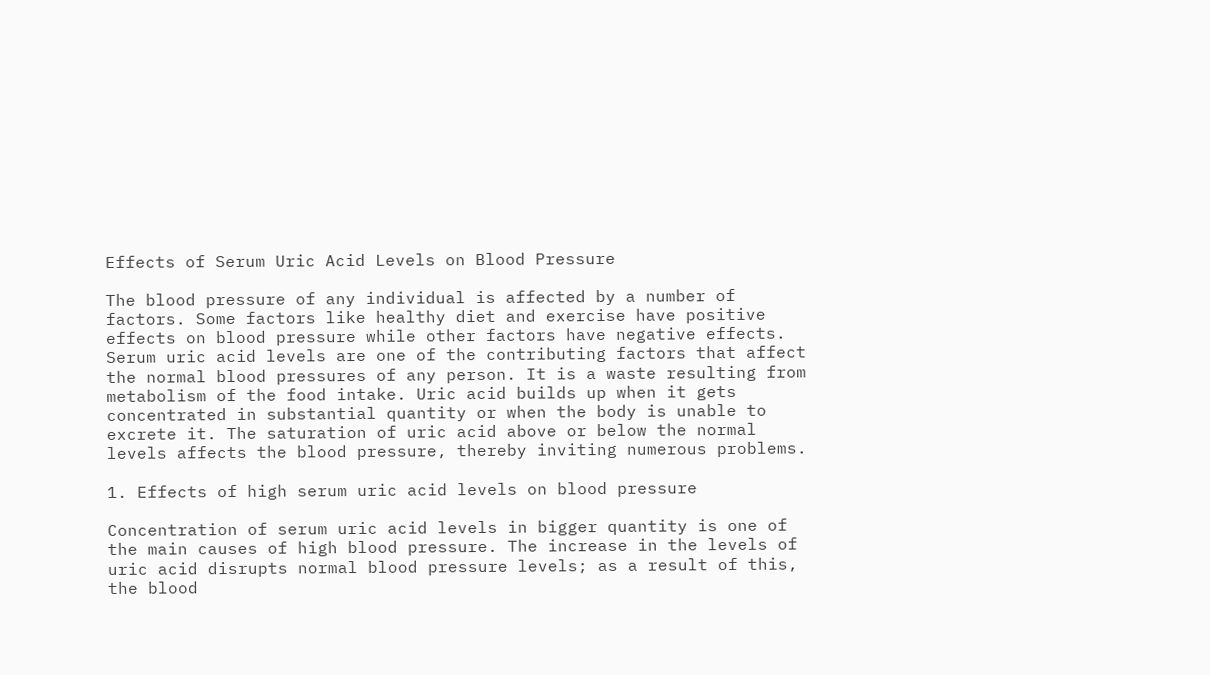Effects of Serum Uric Acid Levels on Blood Pressure

The blood pressure of any individual is affected by a number of factors. Some factors like healthy diet and exercise have positive effects on blood pressure while other factors have negative effects. Serum uric acid levels are one of the contributing factors that affect the normal blood pressures of any person. It is a waste resulting from metabolism of the food intake. Uric acid builds up when it gets concentrated in substantial quantity or when the body is unable to excrete it. The saturation of uric acid above or below the normal levels affects the blood pressure, thereby inviting numerous problems.

1. Effects of high serum uric acid levels on blood pressure

Concentration of serum uric acid levels in bigger quantity is one of the main causes of high blood pressure. The increase in the levels of uric acid disrupts normal blood pressure levels; as a result of this, the blood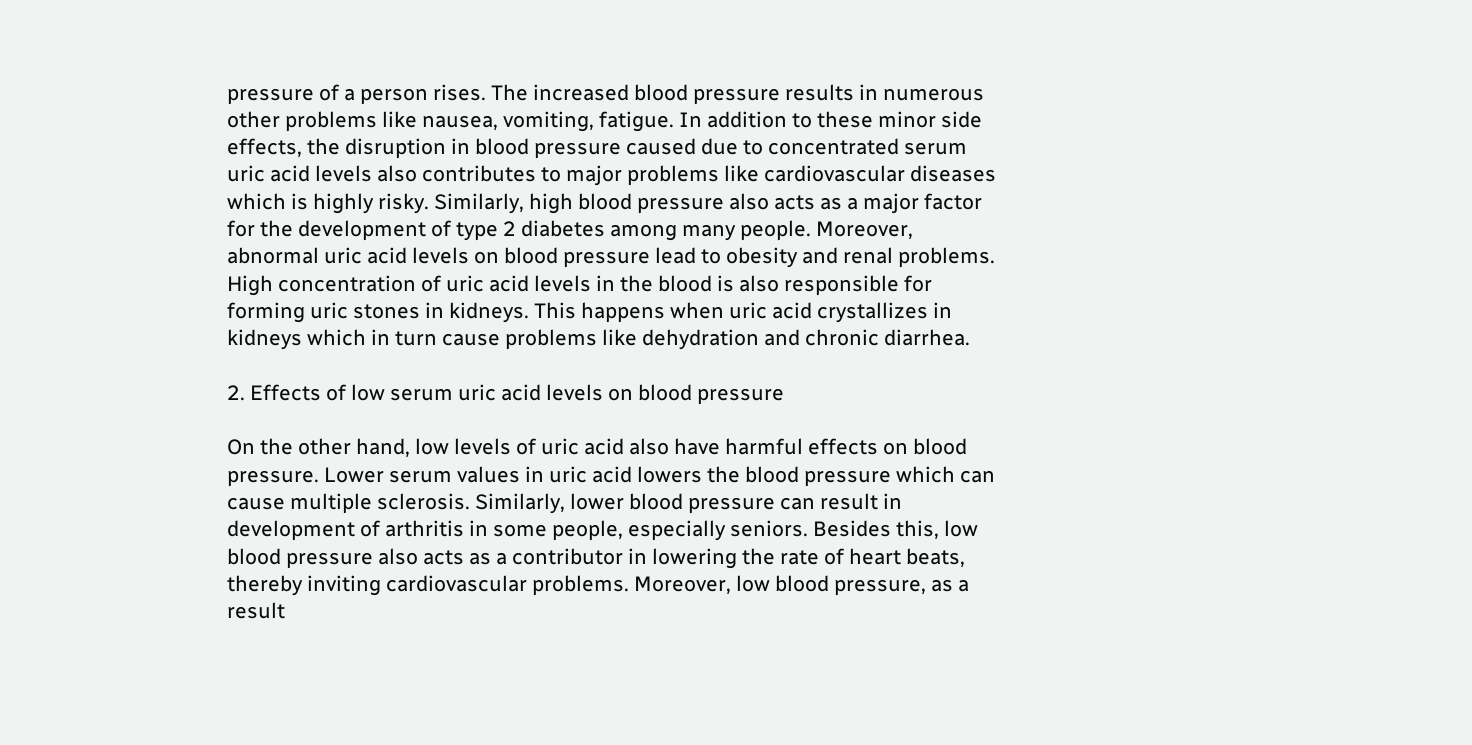pressure of a person rises. The increased blood pressure results in numerous other problems like nausea, vomiting, fatigue. In addition to these minor side effects, the disruption in blood pressure caused due to concentrated serum uric acid levels also contributes to major problems like cardiovascular diseases which is highly risky. Similarly, high blood pressure also acts as a major factor for the development of type 2 diabetes among many people. Moreover, abnormal uric acid levels on blood pressure lead to obesity and renal problems. High concentration of uric acid levels in the blood is also responsible for forming uric stones in kidneys. This happens when uric acid crystallizes in kidneys which in turn cause problems like dehydration and chronic diarrhea.

2. Effects of low serum uric acid levels on blood pressure

On the other hand, low levels of uric acid also have harmful effects on blood pressure. Lower serum values in uric acid lowers the blood pressure which can cause multiple sclerosis. Similarly, lower blood pressure can result in development of arthritis in some people, especially seniors. Besides this, low blood pressure also acts as a contributor in lowering the rate of heart beats, thereby inviting cardiovascular problems. Moreover, low blood pressure, as a result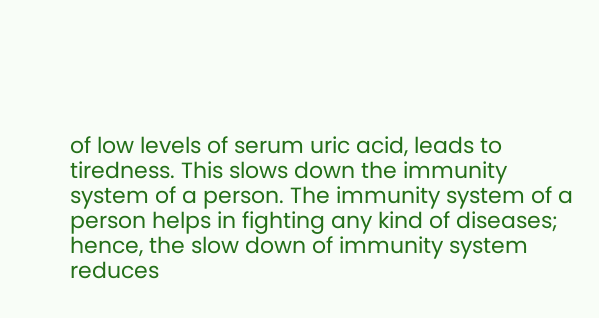of low levels of serum uric acid, leads to tiredness. This slows down the immunity system of a person. The immunity system of a person helps in fighting any kind of diseases; hence, the slow down of immunity system reduces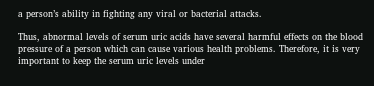a person’s ability in fighting any viral or bacterial attacks.

Thus, abnormal levels of serum uric acids have several harmful effects on the blood pressure of a person which can cause various health problems. Therefore, it is very important to keep the serum uric levels under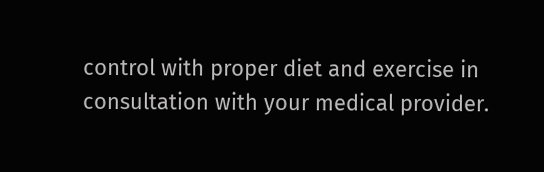control with proper diet and exercise in consultation with your medical provider.